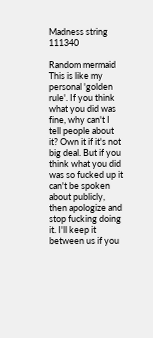Madness string 111340

Random mermaid
This is like my personal 'golden rule'. If you think what you did was fine, why can't I tell people about it? Own it if it's not big deal. But if you think what you did was so fucked up it can't be spoken about publicly, then apologize and stop fucking doing it. I'll keep it between us if you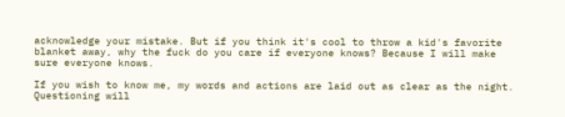acknowledge your mistake. But if you think it's cool to throw a kid's favorite blanket away, why the fuck do you care if everyone knows? Because I will make sure everyone knows.

If you wish to know me, my words and actions are laid out as clear as the night. Questioning will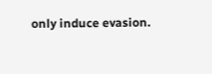only induce evasion.